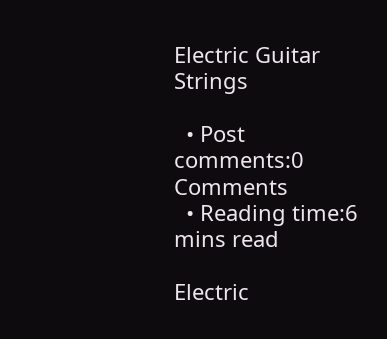Electric Guitar Strings

  • Post comments:0 Comments
  • Reading time:6 mins read

Electric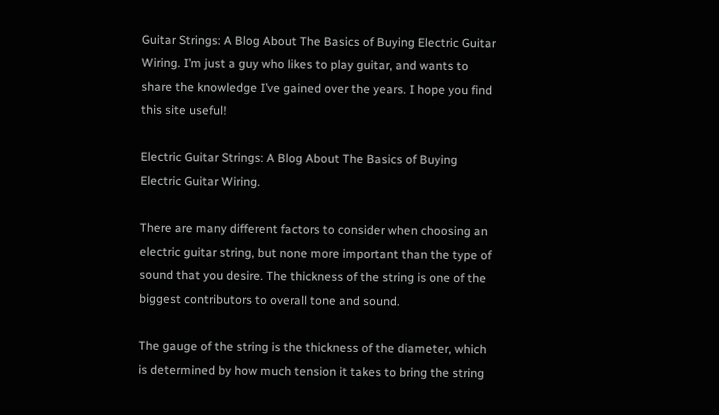Guitar Strings: A Blog About The Basics of Buying Electric Guitar Wiring. I’m just a guy who likes to play guitar, and wants to share the knowledge I’ve gained over the years. I hope you find this site useful!

Electric Guitar Strings: A Blog About The Basics of Buying Electric Guitar Wiring.

There are many different factors to consider when choosing an electric guitar string, but none more important than the type of sound that you desire. The thickness of the string is one of the biggest contributors to overall tone and sound.

The gauge of the string is the thickness of the diameter, which is determined by how much tension it takes to bring the string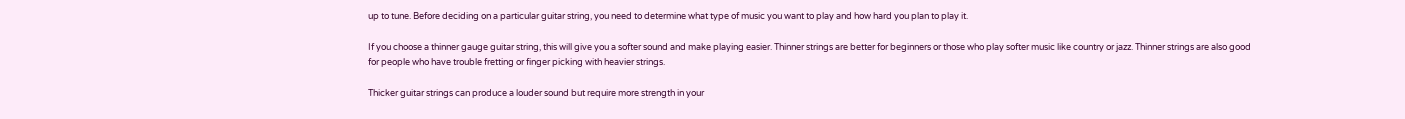up to tune. Before deciding on a particular guitar string, you need to determine what type of music you want to play and how hard you plan to play it.

If you choose a thinner gauge guitar string, this will give you a softer sound and make playing easier. Thinner strings are better for beginners or those who play softer music like country or jazz. Thinner strings are also good for people who have trouble fretting or finger picking with heavier strings.

Thicker guitar strings can produce a louder sound but require more strength in your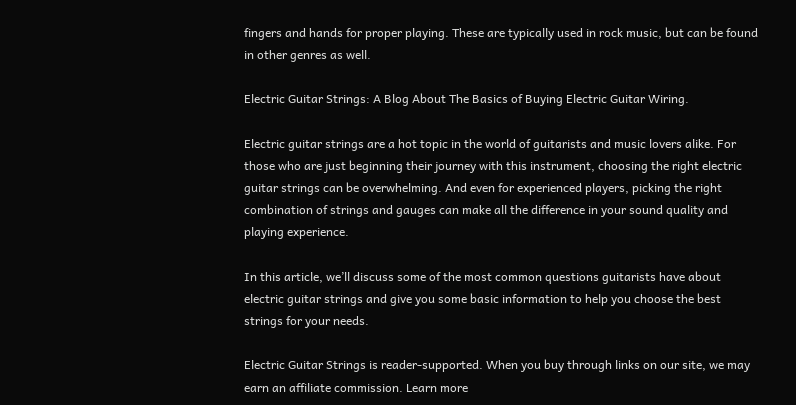fingers and hands for proper playing. These are typically used in rock music, but can be found in other genres as well.

Electric Guitar Strings: A Blog About The Basics of Buying Electric Guitar Wiring.

Electric guitar strings are a hot topic in the world of guitarists and music lovers alike. For those who are just beginning their journey with this instrument, choosing the right electric guitar strings can be overwhelming. And even for experienced players, picking the right combination of strings and gauges can make all the difference in your sound quality and playing experience.

In this article, we’ll discuss some of the most common questions guitarists have about electric guitar strings and give you some basic information to help you choose the best strings for your needs.

Electric Guitar Strings is reader-supported. When you buy through links on our site, we may earn an affiliate commission. Learn more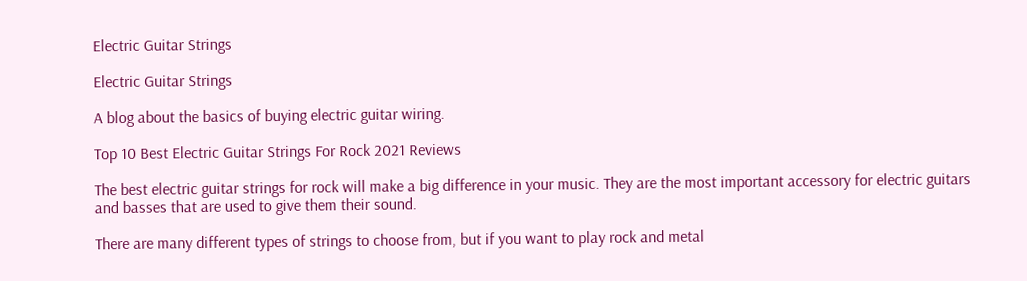Electric Guitar Strings

Electric Guitar Strings

A blog about the basics of buying electric guitar wiring.

Top 10 Best Electric Guitar Strings For Rock 2021 Reviews

The best electric guitar strings for rock will make a big difference in your music. They are the most important accessory for electric guitars and basses that are used to give them their sound.

There are many different types of strings to choose from, but if you want to play rock and metal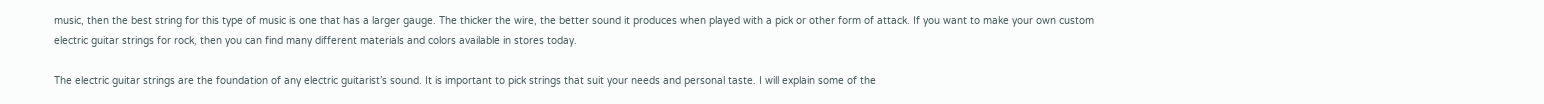music, then the best string for this type of music is one that has a larger gauge. The thicker the wire, the better sound it produces when played with a pick or other form of attack. If you want to make your own custom electric guitar strings for rock, then you can find many different materials and colors available in stores today.

The electric guitar strings are the foundation of any electric guitarist’s sound. It is important to pick strings that suit your needs and personal taste. I will explain some of the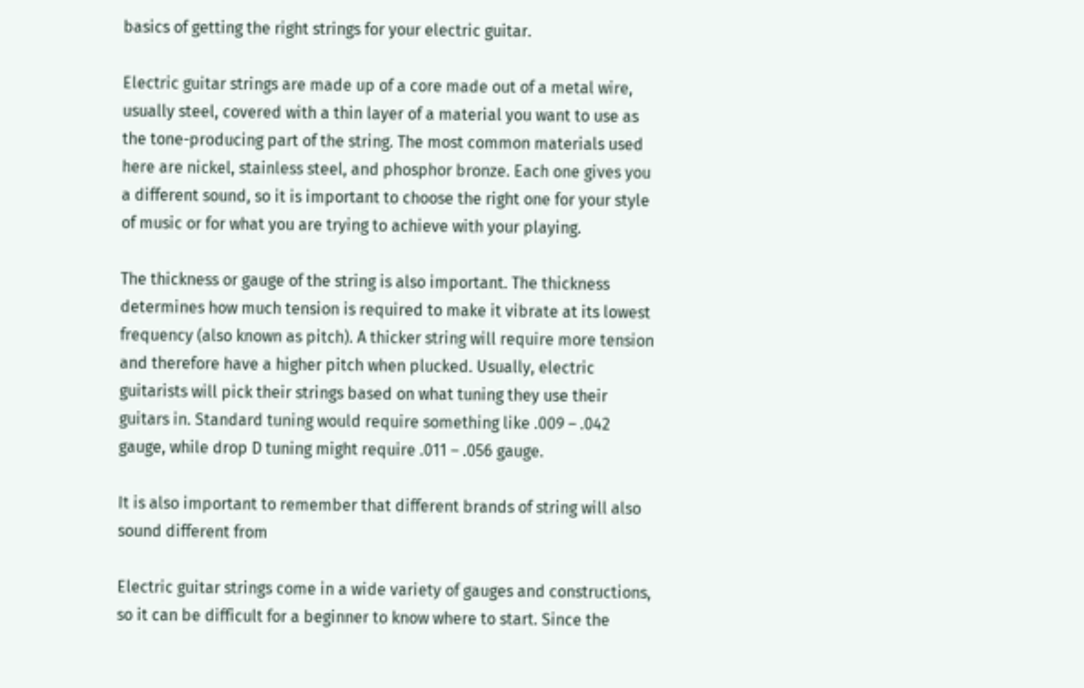basics of getting the right strings for your electric guitar.

Electric guitar strings are made up of a core made out of a metal wire, usually steel, covered with a thin layer of a material you want to use as the tone-producing part of the string. The most common materials used here are nickel, stainless steel, and phosphor bronze. Each one gives you a different sound, so it is important to choose the right one for your style of music or for what you are trying to achieve with your playing.

The thickness or gauge of the string is also important. The thickness determines how much tension is required to make it vibrate at its lowest frequency (also known as pitch). A thicker string will require more tension and therefore have a higher pitch when plucked. Usually, electric guitarists will pick their strings based on what tuning they use their guitars in. Standard tuning would require something like .009 – .042 gauge, while drop D tuning might require .011 – .056 gauge.

It is also important to remember that different brands of string will also sound different from

Electric guitar strings come in a wide variety of gauges and constructions, so it can be difficult for a beginner to know where to start. Since the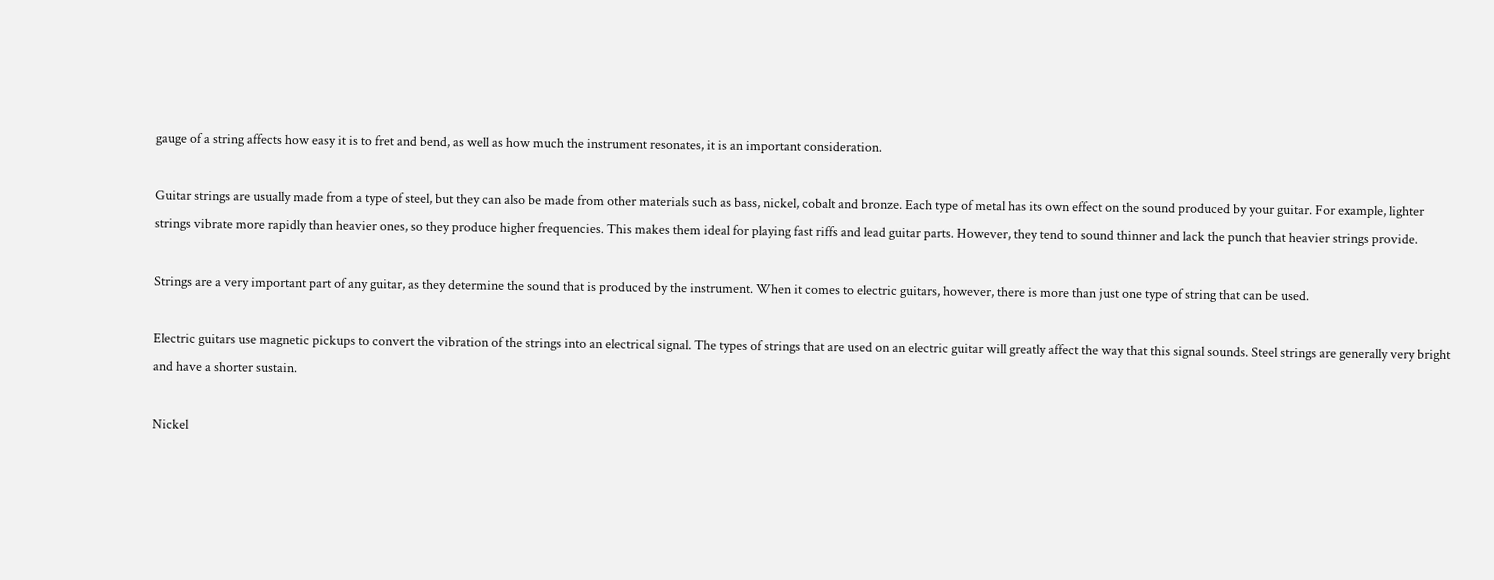gauge of a string affects how easy it is to fret and bend, as well as how much the instrument resonates, it is an important consideration.

Guitar strings are usually made from a type of steel, but they can also be made from other materials such as bass, nickel, cobalt and bronze. Each type of metal has its own effect on the sound produced by your guitar. For example, lighter strings vibrate more rapidly than heavier ones, so they produce higher frequencies. This makes them ideal for playing fast riffs and lead guitar parts. However, they tend to sound thinner and lack the punch that heavier strings provide.

Strings are a very important part of any guitar, as they determine the sound that is produced by the instrument. When it comes to electric guitars, however, there is more than just one type of string that can be used.

Electric guitars use magnetic pickups to convert the vibration of the strings into an electrical signal. The types of strings that are used on an electric guitar will greatly affect the way that this signal sounds. Steel strings are generally very bright and have a shorter sustain.

Nickel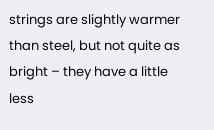strings are slightly warmer than steel, but not quite as bright – they have a little less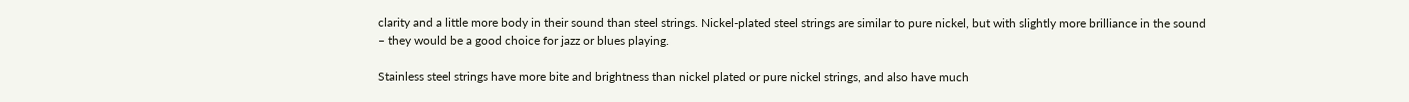clarity and a little more body in their sound than steel strings. Nickel-plated steel strings are similar to pure nickel, but with slightly more brilliance in the sound – they would be a good choice for jazz or blues playing.

Stainless steel strings have more bite and brightness than nickel plated or pure nickel strings, and also have much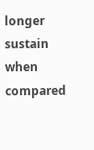longer sustain when compared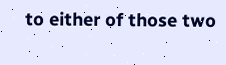to either of those two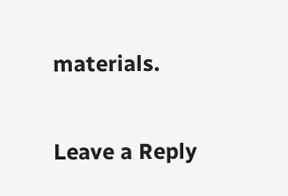materials.

Leave a Reply